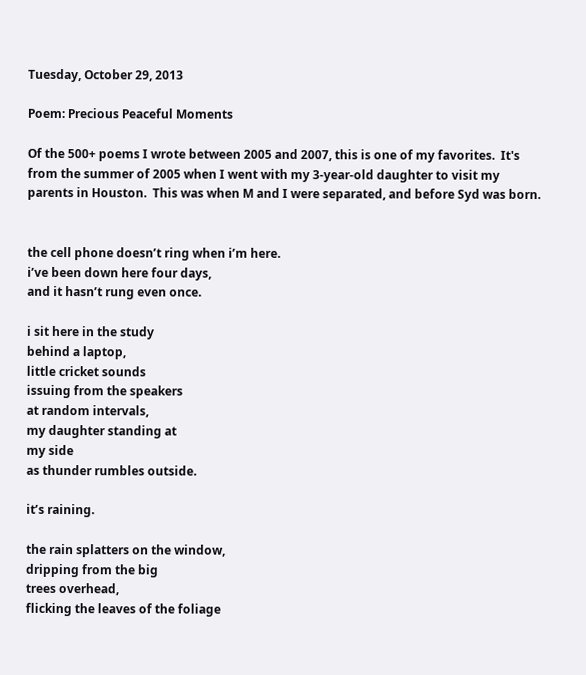Tuesday, October 29, 2013

Poem: Precious Peaceful Moments

Of the 500+ poems I wrote between 2005 and 2007, this is one of my favorites.  It's from the summer of 2005 when I went with my 3-year-old daughter to visit my parents in Houston.  This was when M and I were separated, and before Syd was born.


the cell phone doesn’t ring when i’m here.
i’ve been down here four days,
and it hasn’t rung even once.

i sit here in the study
behind a laptop,
little cricket sounds
issuing from the speakers
at random intervals,
my daughter standing at
my side
as thunder rumbles outside.

it’s raining.

the rain splatters on the window,
dripping from the big
trees overhead,
flicking the leaves of the foliage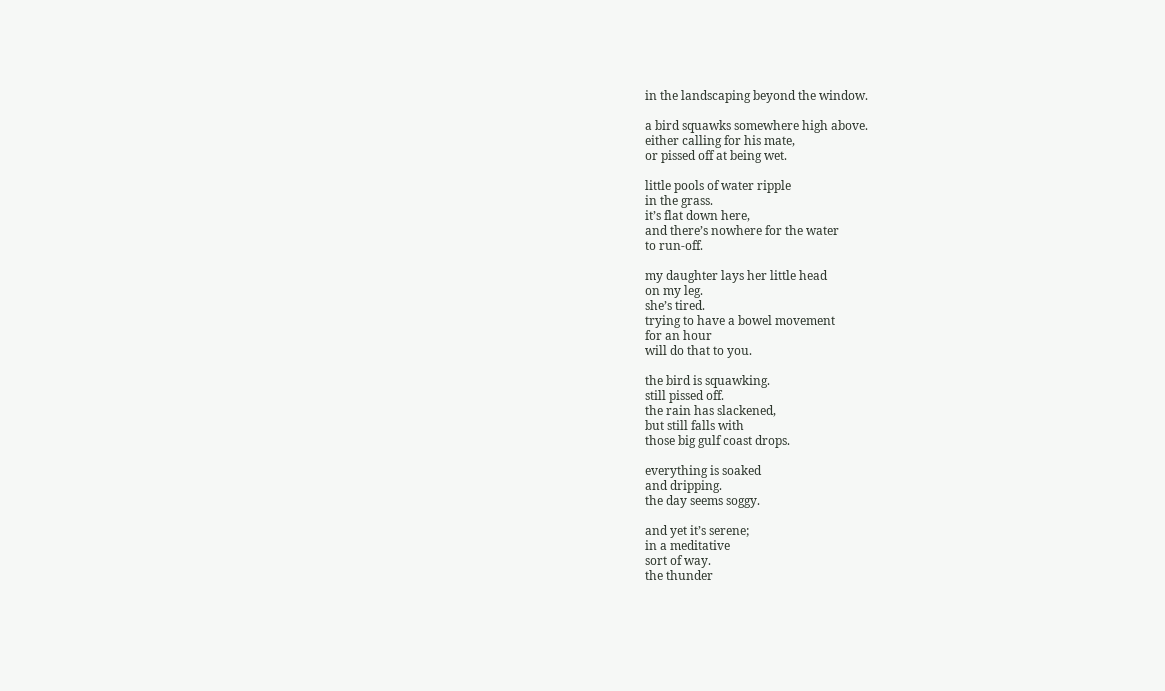in the landscaping beyond the window.

a bird squawks somewhere high above.
either calling for his mate,
or pissed off at being wet.

little pools of water ripple
in the grass.
it’s flat down here,
and there’s nowhere for the water
to run-off.

my daughter lays her little head
on my leg.
she’s tired.
trying to have a bowel movement
for an hour
will do that to you.

the bird is squawking.
still pissed off.
the rain has slackened,
but still falls with
those big gulf coast drops.

everything is soaked
and dripping.
the day seems soggy.

and yet it’s serene;
in a meditative
sort of way.
the thunder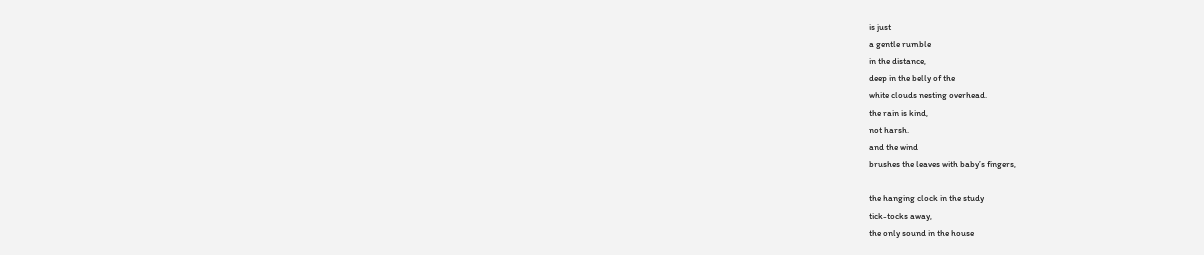is just
a gentle rumble
in the distance,
deep in the belly of the
white clouds nesting overhead.
the rain is kind,
not harsh.
and the wind
brushes the leaves with baby’s fingers,

the hanging clock in the study
tick-tocks away,
the only sound in the house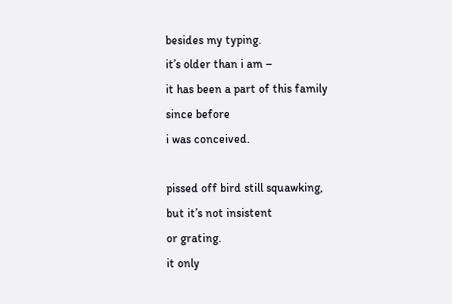besides my typing.
it’s older than i am –
it has been a part of this family
since before
i was conceived.

pissed off bird still squawking,
but it’s not insistent
or grating.
it only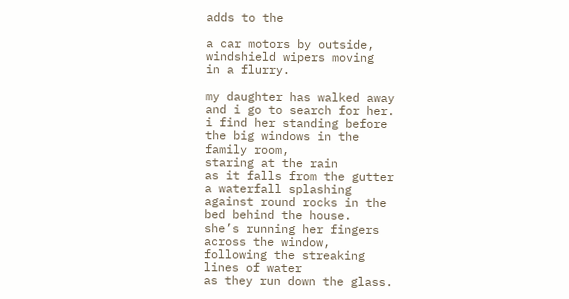adds to the

a car motors by outside,
windshield wipers moving
in a flurry.

my daughter has walked away
and i go to search for her.
i find her standing before
the big windows in the
family room,
staring at the rain
as it falls from the gutter
a waterfall splashing
against round rocks in the
bed behind the house.
she’s running her fingers
across the window,
following the streaking
lines of water
as they run down the glass.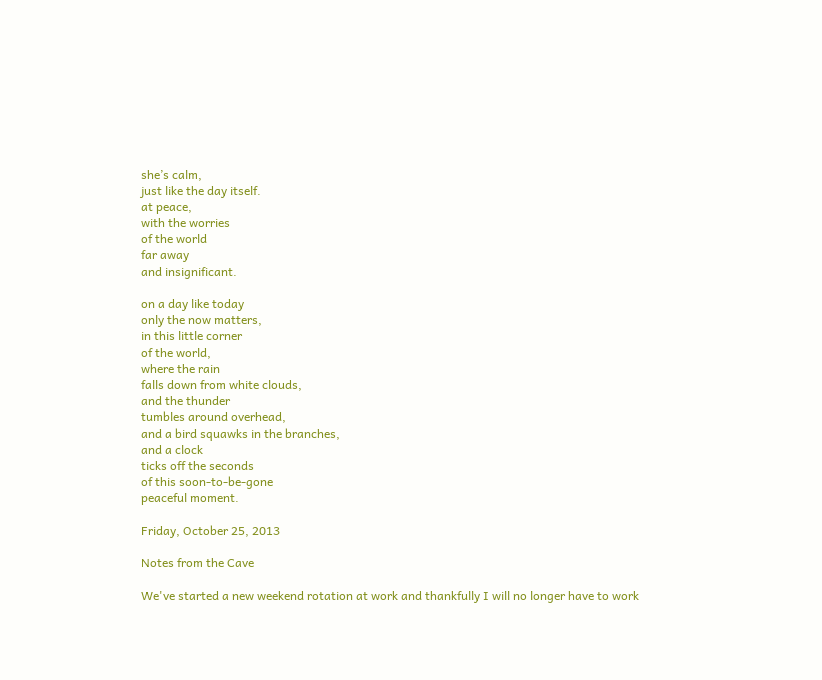she’s calm,
just like the day itself.
at peace,
with the worries
of the world
far away
and insignificant.

on a day like today
only the now matters,
in this little corner
of the world,
where the rain
falls down from white clouds,
and the thunder
tumbles around overhead,
and a bird squawks in the branches,
and a clock
ticks off the seconds
of this soon-to-be-gone
peaceful moment.

Friday, October 25, 2013

Notes from the Cave

We've started a new weekend rotation at work and thankfully I will no longer have to work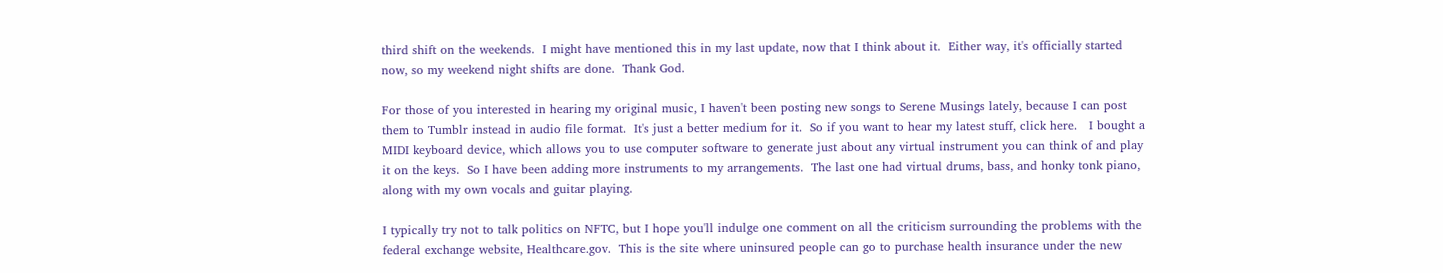third shift on the weekends.  I might have mentioned this in my last update, now that I think about it.  Either way, it's officially started now, so my weekend night shifts are done.  Thank God.

For those of you interested in hearing my original music, I haven't been posting new songs to Serene Musings lately, because I can post them to Tumblr instead in audio file format.  It's just a better medium for it.  So if you want to hear my latest stuff, click here.   I bought a MIDI keyboard device, which allows you to use computer software to generate just about any virtual instrument you can think of and play it on the keys.  So I have been adding more instruments to my arrangements.  The last one had virtual drums, bass, and honky tonk piano, along with my own vocals and guitar playing.

I typically try not to talk politics on NFTC, but I hope you'll indulge one comment on all the criticism surrounding the problems with the federal exchange website, Healthcare.gov.  This is the site where uninsured people can go to purchase health insurance under the new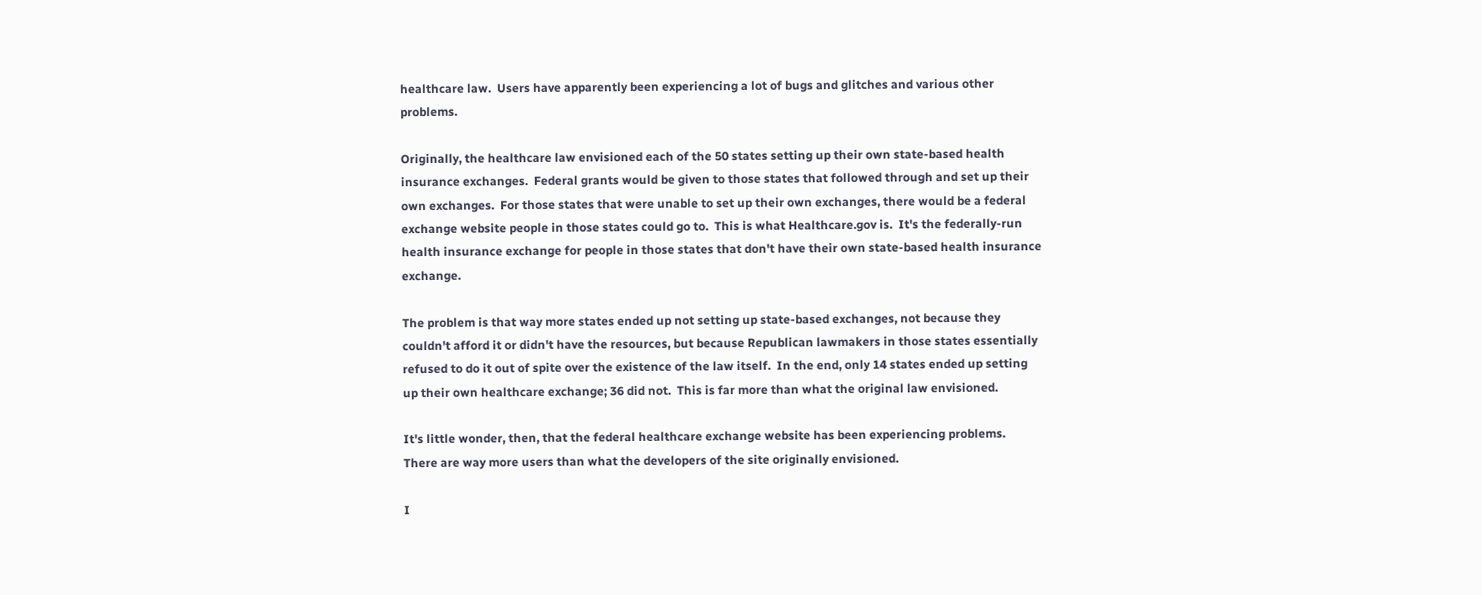healthcare law.  Users have apparently been experiencing a lot of bugs and glitches and various other problems.

Originally, the healthcare law envisioned each of the 50 states setting up their own state-based health insurance exchanges.  Federal grants would be given to those states that followed through and set up their own exchanges.  For those states that were unable to set up their own exchanges, there would be a federal exchange website people in those states could go to.  This is what Healthcare.gov is.  It's the federally-run health insurance exchange for people in those states that don't have their own state-based health insurance exchange.

The problem is that way more states ended up not setting up state-based exchanges, not because they couldn't afford it or didn't have the resources, but because Republican lawmakers in those states essentially refused to do it out of spite over the existence of the law itself.  In the end, only 14 states ended up setting up their own healthcare exchange; 36 did not.  This is far more than what the original law envisioned.

It's little wonder, then, that the federal healthcare exchange website has been experiencing problems.  There are way more users than what the developers of the site originally envisioned.

I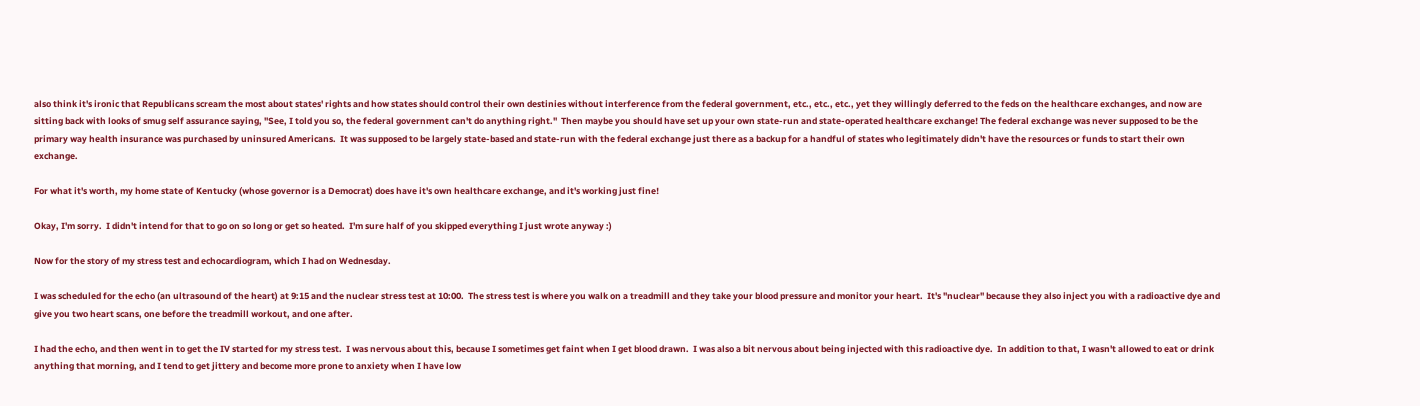also think it's ironic that Republicans scream the most about states' rights and how states should control their own destinies without interference from the federal government, etc., etc., etc., yet they willingly deferred to the feds on the healthcare exchanges, and now are sitting back with looks of smug self assurance saying, "See, I told you so, the federal government can't do anything right."  Then maybe you should have set up your own state-run and state-operated healthcare exchange! The federal exchange was never supposed to be the primary way health insurance was purchased by uninsured Americans.  It was supposed to be largely state-based and state-run with the federal exchange just there as a backup for a handful of states who legitimately didn't have the resources or funds to start their own exchange.

For what it's worth, my home state of Kentucky (whose governor is a Democrat) does have it's own healthcare exchange, and it's working just fine!

Okay, I'm sorry.  I didn't intend for that to go on so long or get so heated.  I'm sure half of you skipped everything I just wrote anyway :)

Now for the story of my stress test and echocardiogram, which I had on Wednesday.

I was scheduled for the echo (an ultrasound of the heart) at 9:15 and the nuclear stress test at 10:00.  The stress test is where you walk on a treadmill and they take your blood pressure and monitor your heart.  It's "nuclear" because they also inject you with a radioactive dye and give you two heart scans, one before the treadmill workout, and one after.

I had the echo, and then went in to get the IV started for my stress test.  I was nervous about this, because I sometimes get faint when I get blood drawn.  I was also a bit nervous about being injected with this radioactive dye.  In addition to that, I wasn't allowed to eat or drink anything that morning, and I tend to get jittery and become more prone to anxiety when I have low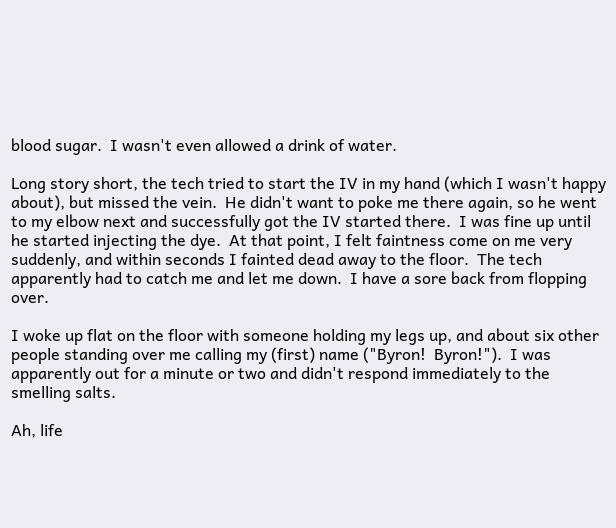blood sugar.  I wasn't even allowed a drink of water.

Long story short, the tech tried to start the IV in my hand (which I wasn't happy about), but missed the vein.  He didn't want to poke me there again, so he went to my elbow next and successfully got the IV started there.  I was fine up until he started injecting the dye.  At that point, I felt faintness come on me very suddenly, and within seconds I fainted dead away to the floor.  The tech apparently had to catch me and let me down.  I have a sore back from flopping over.

I woke up flat on the floor with someone holding my legs up, and about six other people standing over me calling my (first) name ("Byron!  Byron!").  I was apparently out for a minute or two and didn't respond immediately to the smelling salts.

Ah, life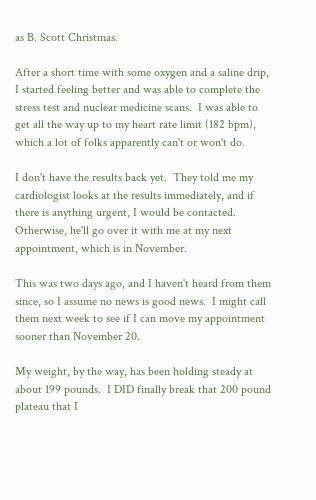as B. Scott Christmas.

After a short time with some oxygen and a saline drip, I started feeling better and was able to complete the stress test and nuclear medicine scans.  I was able to get all the way up to my heart rate limit (182 bpm), which a lot of folks apparently can't or won't do.

I don't have the results back yet.  They told me my cardiologist looks at the results immediately, and if there is anything urgent, I would be contacted.  Otherwise, he'll go over it with me at my next appointment, which is in November.

This was two days ago, and I haven't heard from them since, so I assume no news is good news.  I might call them next week to see if I can move my appointment sooner than November 20.

My weight, by the way, has been holding steady at about 199 pounds.  I DID finally break that 200 pound plateau that I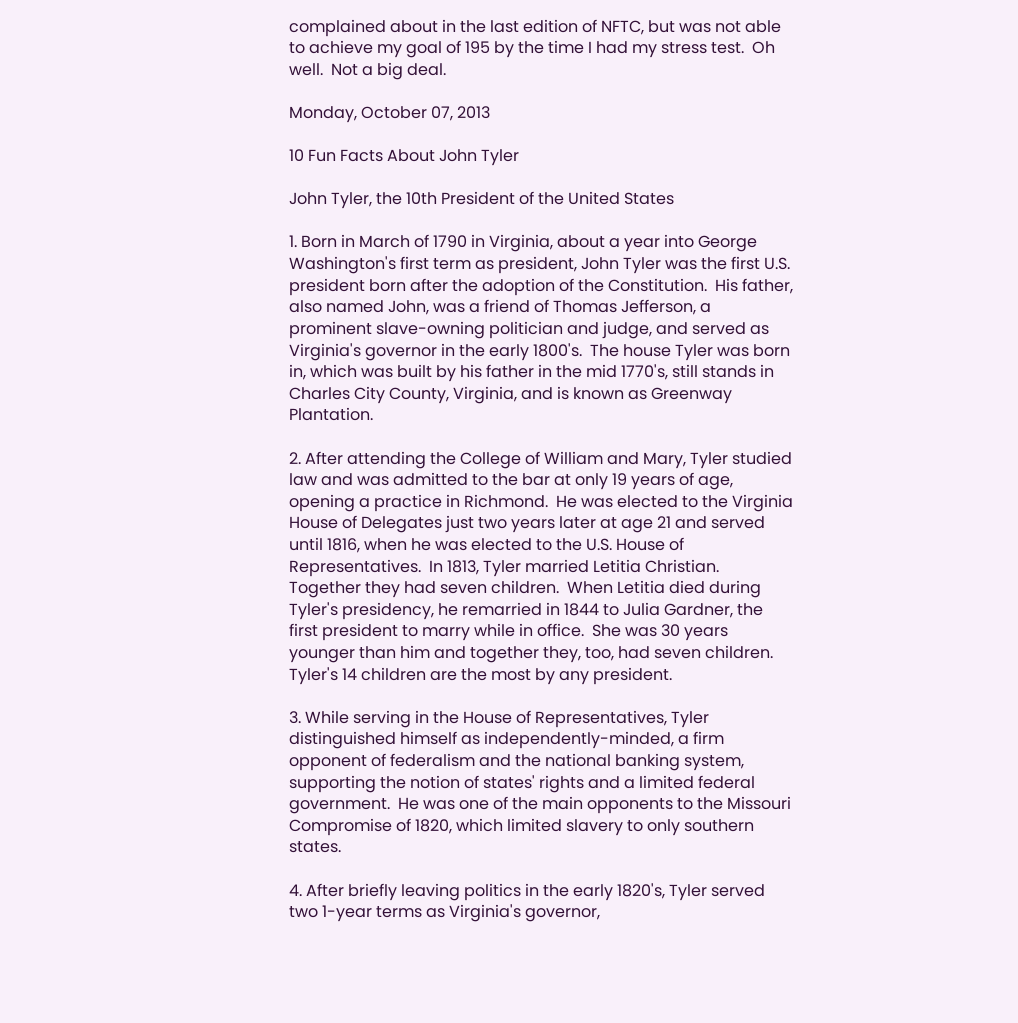complained about in the last edition of NFTC, but was not able to achieve my goal of 195 by the time I had my stress test.  Oh well.  Not a big deal.

Monday, October 07, 2013

10 Fun Facts About John Tyler

John Tyler, the 10th President of the United States

1. Born in March of 1790 in Virginia, about a year into George Washington's first term as president, John Tyler was the first U.S. president born after the adoption of the Constitution.  His father, also named John, was a friend of Thomas Jefferson, a prominent slave-owning politician and judge, and served as Virginia's governor in the early 1800's.  The house Tyler was born in, which was built by his father in the mid 1770's, still stands in Charles City County, Virginia, and is known as Greenway Plantation.

2. After attending the College of William and Mary, Tyler studied law and was admitted to the bar at only 19 years of age, opening a practice in Richmond.  He was elected to the Virginia House of Delegates just two years later at age 21 and served until 1816, when he was elected to the U.S. House of Representatives.  In 1813, Tyler married Letitia Christian.  Together they had seven children.  When Letitia died during Tyler's presidency, he remarried in 1844 to Julia Gardner, the first president to marry while in office.  She was 30 years younger than him and together they, too, had seven children.  Tyler's 14 children are the most by any president.

3. While serving in the House of Representatives, Tyler distinguished himself as independently-minded, a firm opponent of federalism and the national banking system, supporting the notion of states' rights and a limited federal government.  He was one of the main opponents to the Missouri Compromise of 1820, which limited slavery to only southern states.

4. After briefly leaving politics in the early 1820's, Tyler served two 1-year terms as Virginia's governor,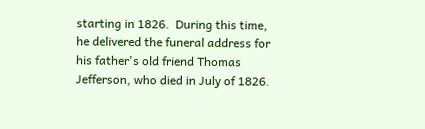starting in 1826.  During this time, he delivered the funeral address for his father's old friend Thomas Jefferson, who died in July of 1826.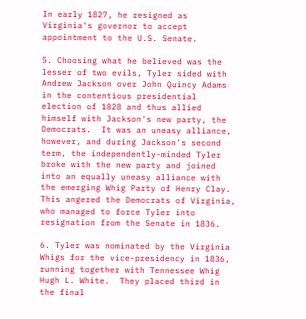In early 1827, he resigned as Virginia's governor to accept appointment to the U.S. Senate.

5. Choosing what he believed was the lesser of two evils, Tyler sided with Andrew Jackson over John Quincy Adams in the contentious presidential election of 1828 and thus allied himself with Jackson's new party, the Democrats.  It was an uneasy alliance, however, and during Jackson's second term, the independently-minded Tyler broke with the new party and joined into an equally uneasy alliance with the emerging Whig Party of Henry Clay.  This angered the Democrats of Virginia, who managed to force Tyler into resignation from the Senate in 1836.

6. Tyler was nominated by the Virginia Whigs for the vice-presidency in 1836, running together with Tennessee Whig Hugh L. White.  They placed third in the final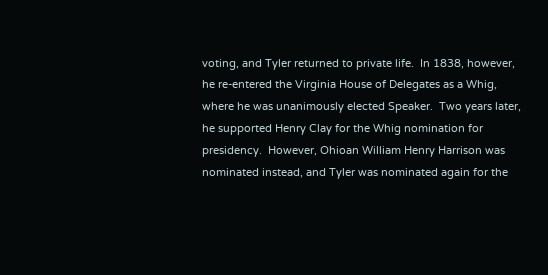voting, and Tyler returned to private life.  In 1838, however, he re-entered the Virginia House of Delegates as a Whig, where he was unanimously elected Speaker.  Two years later, he supported Henry Clay for the Whig nomination for presidency.  However, Ohioan William Henry Harrison was nominated instead, and Tyler was nominated again for the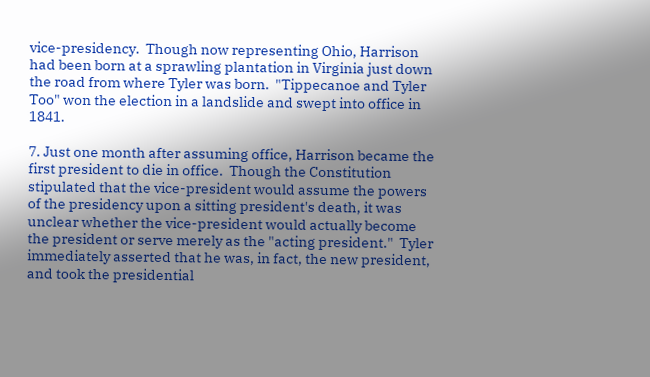vice-presidency.  Though now representing Ohio, Harrison had been born at a sprawling plantation in Virginia just down the road from where Tyler was born.  "Tippecanoe and Tyler Too" won the election in a landslide and swept into office in 1841.

7. Just one month after assuming office, Harrison became the first president to die in office.  Though the Constitution stipulated that the vice-president would assume the powers of the presidency upon a sitting president's death, it was unclear whether the vice-president would actually become the president or serve merely as the "acting president."  Tyler immediately asserted that he was, in fact, the new president, and took the presidential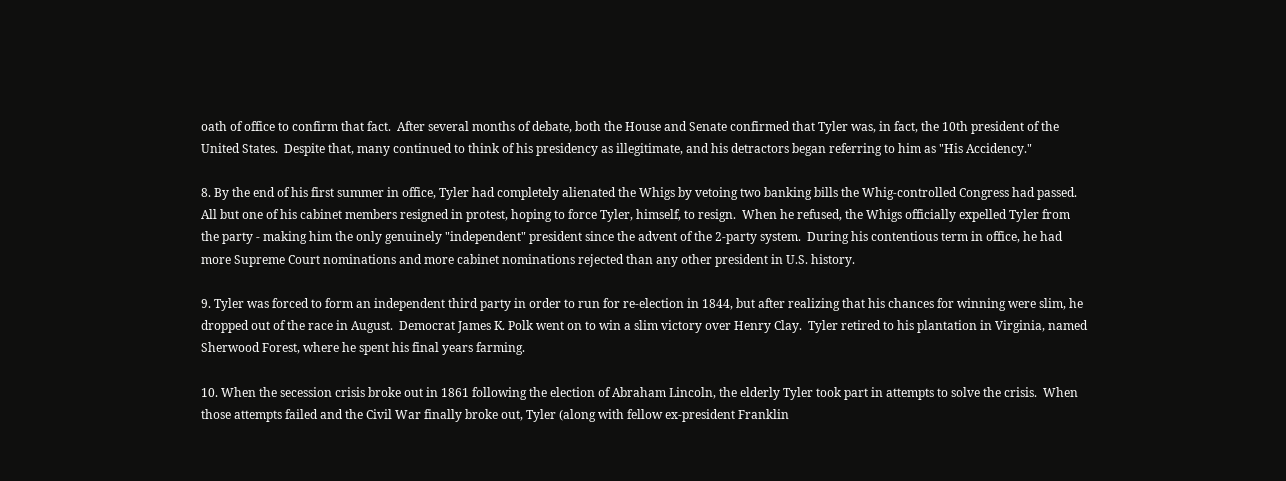oath of office to confirm that fact.  After several months of debate, both the House and Senate confirmed that Tyler was, in fact, the 10th president of the United States.  Despite that, many continued to think of his presidency as illegitimate, and his detractors began referring to him as "His Accidency."

8. By the end of his first summer in office, Tyler had completely alienated the Whigs by vetoing two banking bills the Whig-controlled Congress had passed.  All but one of his cabinet members resigned in protest, hoping to force Tyler, himself, to resign.  When he refused, the Whigs officially expelled Tyler from the party - making him the only genuinely "independent" president since the advent of the 2-party system.  During his contentious term in office, he had more Supreme Court nominations and more cabinet nominations rejected than any other president in U.S. history.

9. Tyler was forced to form an independent third party in order to run for re-election in 1844, but after realizing that his chances for winning were slim, he dropped out of the race in August.  Democrat James K. Polk went on to win a slim victory over Henry Clay.  Tyler retired to his plantation in Virginia, named Sherwood Forest, where he spent his final years farming.

10. When the secession crisis broke out in 1861 following the election of Abraham Lincoln, the elderly Tyler took part in attempts to solve the crisis.  When those attempts failed and the Civil War finally broke out, Tyler (along with fellow ex-president Franklin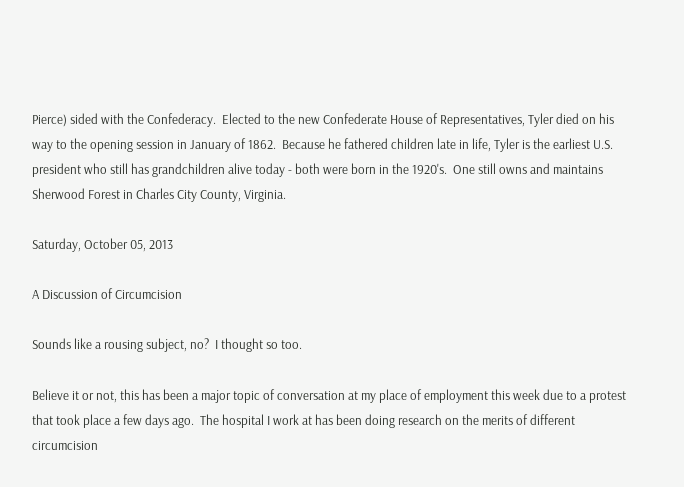Pierce) sided with the Confederacy.  Elected to the new Confederate House of Representatives, Tyler died on his way to the opening session in January of 1862.  Because he fathered children late in life, Tyler is the earliest U.S. president who still has grandchildren alive today - both were born in the 1920's.  One still owns and maintains Sherwood Forest in Charles City County, Virginia.

Saturday, October 05, 2013

A Discussion of Circumcision

Sounds like a rousing subject, no?  I thought so too.

Believe it or not, this has been a major topic of conversation at my place of employment this week due to a protest that took place a few days ago.  The hospital I work at has been doing research on the merits of different circumcision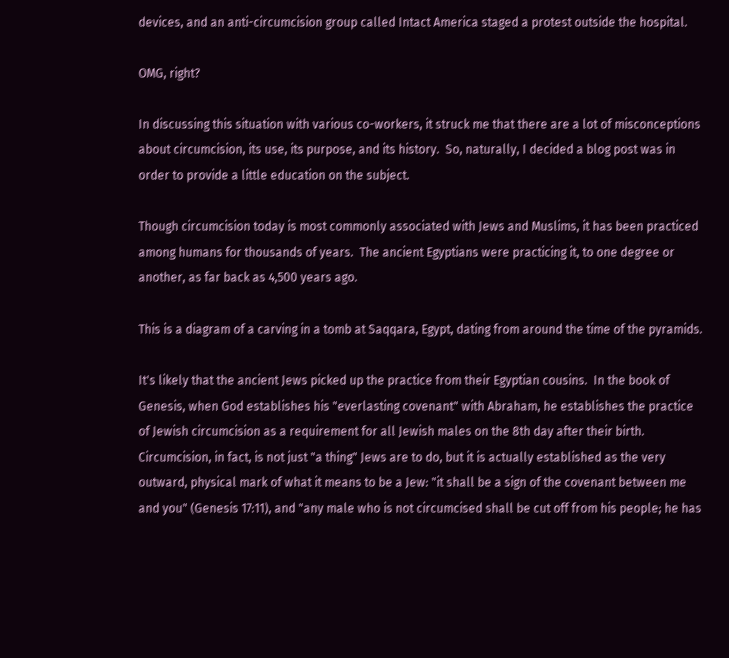devices, and an anti-circumcision group called Intact America staged a protest outside the hospital.

OMG, right?

In discussing this situation with various co-workers, it struck me that there are a lot of misconceptions about circumcision, its use, its purpose, and its history.  So, naturally, I decided a blog post was in order to provide a little education on the subject.

Though circumcision today is most commonly associated with Jews and Muslims, it has been practiced among humans for thousands of years.  The ancient Egyptians were practicing it, to one degree or another, as far back as 4,500 years ago.

This is a diagram of a carving in a tomb at Saqqara, Egypt, dating from around the time of the pyramids.

It's likely that the ancient Jews picked up the practice from their Egyptian cousins.  In the book of Genesis, when God establishes his "everlasting covenant" with Abraham, he establishes the practice of Jewish circumcision as a requirement for all Jewish males on the 8th day after their birth.  Circumcision, in fact, is not just "a thing" Jews are to do, but it is actually established as the very outward, physical mark of what it means to be a Jew: "it shall be a sign of the covenant between me and you" (Genesis 17:11), and "any male who is not circumcised shall be cut off from his people; he has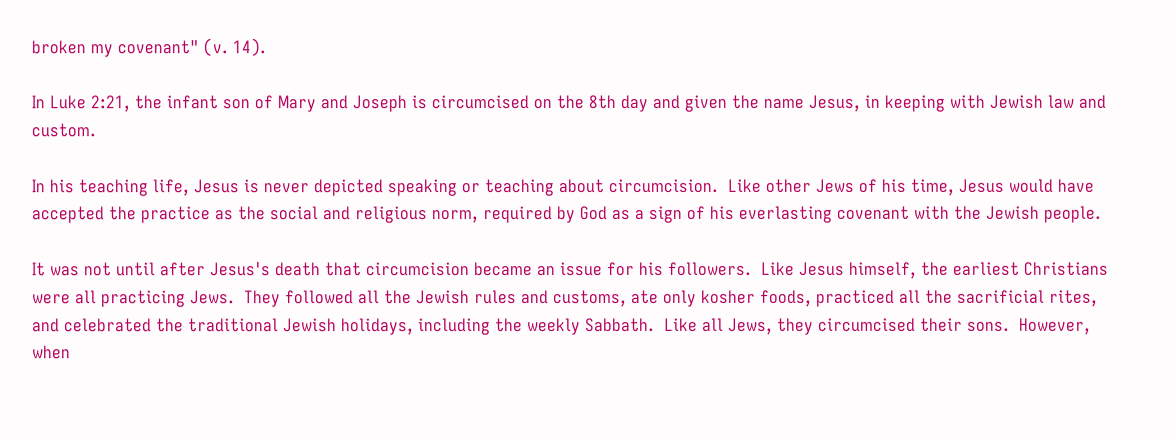broken my covenant" (v. 14).

In Luke 2:21, the infant son of Mary and Joseph is circumcised on the 8th day and given the name Jesus, in keeping with Jewish law and custom.

In his teaching life, Jesus is never depicted speaking or teaching about circumcision.  Like other Jews of his time, Jesus would have accepted the practice as the social and religious norm, required by God as a sign of his everlasting covenant with the Jewish people.

It was not until after Jesus's death that circumcision became an issue for his followers.  Like Jesus himself, the earliest Christians were all practicing Jews.  They followed all the Jewish rules and customs, ate only kosher foods, practiced all the sacrificial rites, and celebrated the traditional Jewish holidays, including the weekly Sabbath.  Like all Jews, they circumcised their sons.  However, when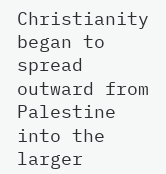Christianity began to spread outward from Palestine into the larger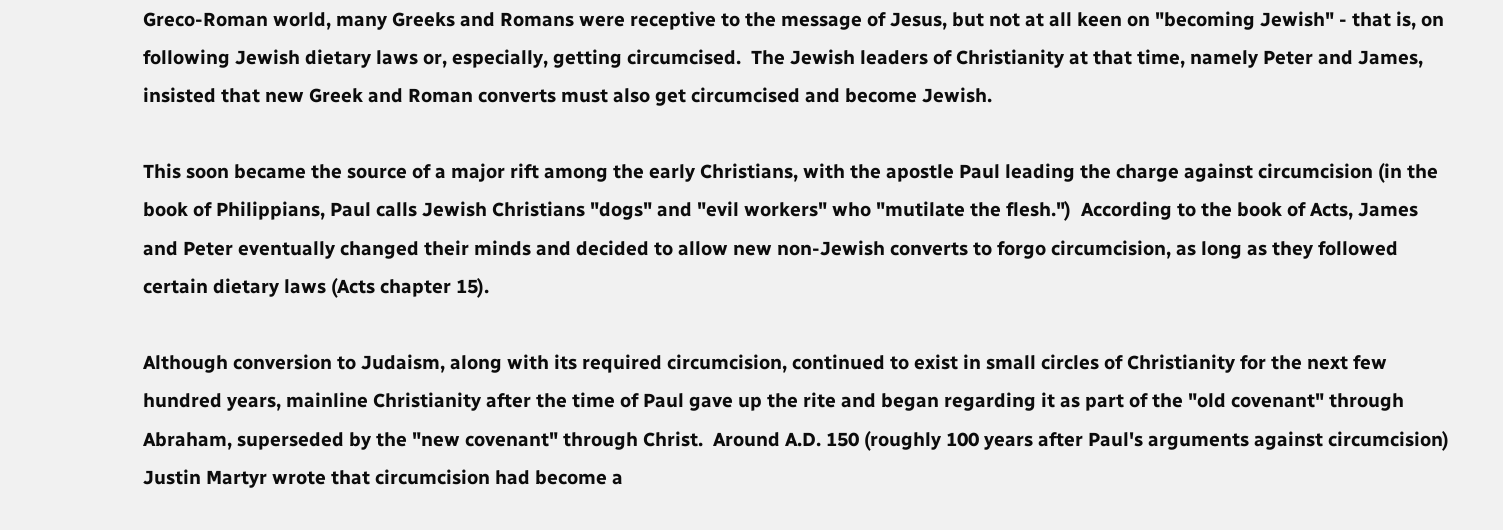Greco-Roman world, many Greeks and Romans were receptive to the message of Jesus, but not at all keen on "becoming Jewish" - that is, on following Jewish dietary laws or, especially, getting circumcised.  The Jewish leaders of Christianity at that time, namely Peter and James, insisted that new Greek and Roman converts must also get circumcised and become Jewish.

This soon became the source of a major rift among the early Christians, with the apostle Paul leading the charge against circumcision (in the book of Philippians, Paul calls Jewish Christians "dogs" and "evil workers" who "mutilate the flesh.")  According to the book of Acts, James and Peter eventually changed their minds and decided to allow new non-Jewish converts to forgo circumcision, as long as they followed certain dietary laws (Acts chapter 15).

Although conversion to Judaism, along with its required circumcision, continued to exist in small circles of Christianity for the next few hundred years, mainline Christianity after the time of Paul gave up the rite and began regarding it as part of the "old covenant" through Abraham, superseded by the "new covenant" through Christ.  Around A.D. 150 (roughly 100 years after Paul's arguments against circumcision) Justin Martyr wrote that circumcision had become a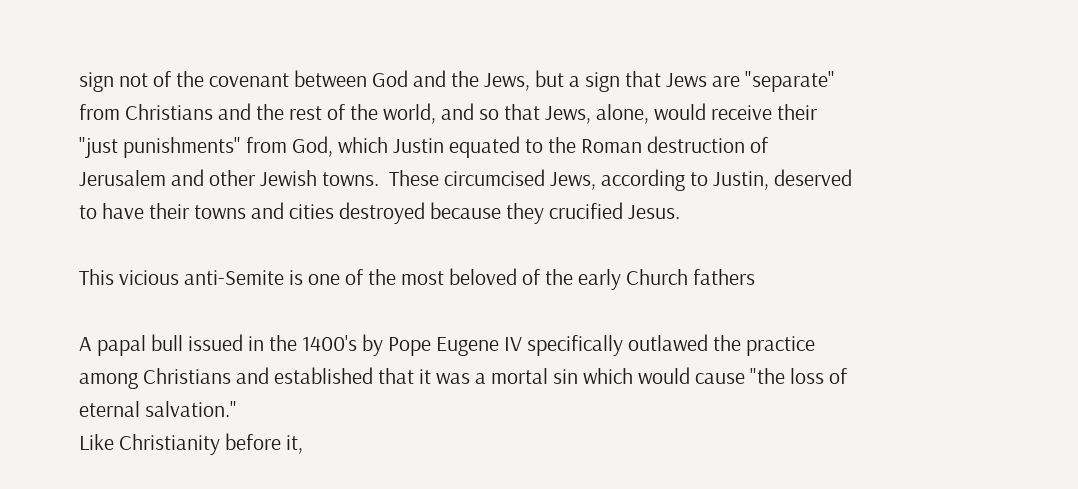sign not of the covenant between God and the Jews, but a sign that Jews are "separate" from Christians and the rest of the world, and so that Jews, alone, would receive their "just punishments" from God, which Justin equated to the Roman destruction of Jerusalem and other Jewish towns.  These circumcised Jews, according to Justin, deserved to have their towns and cities destroyed because they crucified Jesus.

This vicious anti-Semite is one of the most beloved of the early Church fathers

A papal bull issued in the 1400's by Pope Eugene IV specifically outlawed the practice among Christians and established that it was a mortal sin which would cause "the loss of eternal salvation."
Like Christianity before it,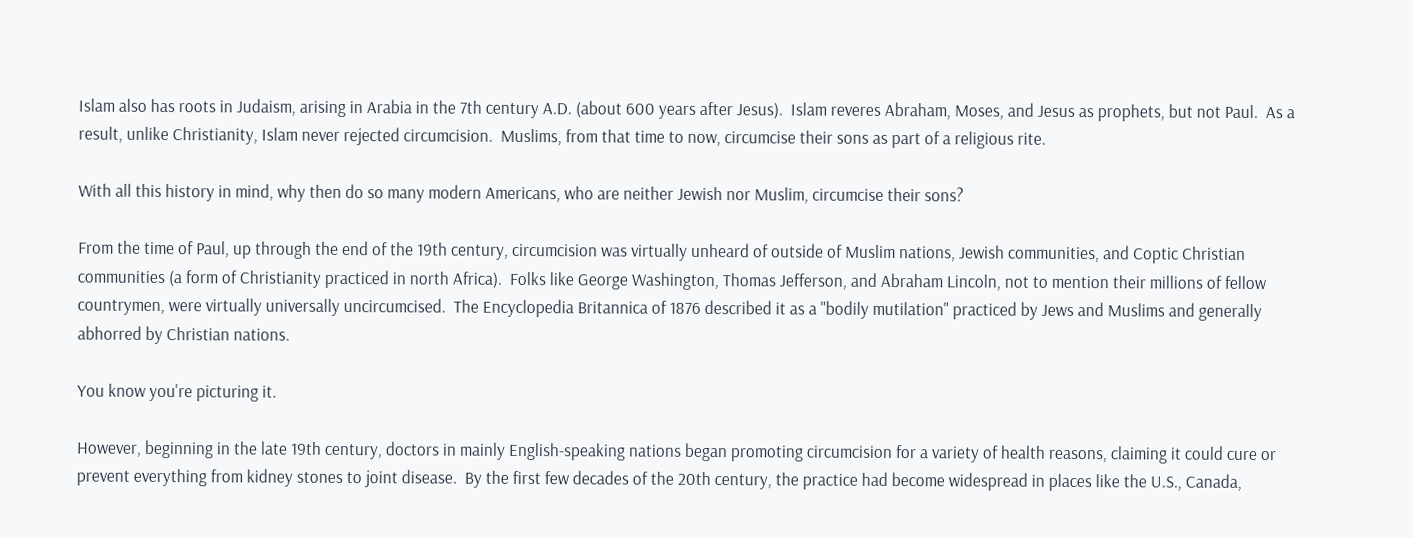Islam also has roots in Judaism, arising in Arabia in the 7th century A.D. (about 600 years after Jesus).  Islam reveres Abraham, Moses, and Jesus as prophets, but not Paul.  As a result, unlike Christianity, Islam never rejected circumcision.  Muslims, from that time to now, circumcise their sons as part of a religious rite.

With all this history in mind, why then do so many modern Americans, who are neither Jewish nor Muslim, circumcise their sons?

From the time of Paul, up through the end of the 19th century, circumcision was virtually unheard of outside of Muslim nations, Jewish communities, and Coptic Christian communities (a form of Christianity practiced in north Africa).  Folks like George Washington, Thomas Jefferson, and Abraham Lincoln, not to mention their millions of fellow countrymen, were virtually universally uncircumcised.  The Encyclopedia Britannica of 1876 described it as a "bodily mutilation" practiced by Jews and Muslims and generally abhorred by Christian nations.

You know you're picturing it.

However, beginning in the late 19th century, doctors in mainly English-speaking nations began promoting circumcision for a variety of health reasons, claiming it could cure or prevent everything from kidney stones to joint disease.  By the first few decades of the 20th century, the practice had become widespread in places like the U.S., Canada,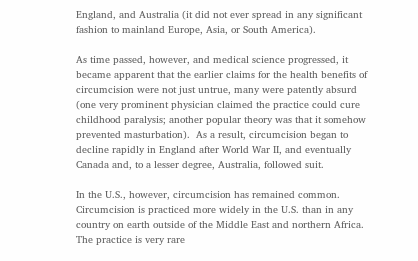England, and Australia (it did not ever spread in any significant fashion to mainland Europe, Asia, or South America).

As time passed, however, and medical science progressed, it became apparent that the earlier claims for the health benefits of circumcision were not just untrue, many were patently absurd (one very prominent physician claimed the practice could cure childhood paralysis; another popular theory was that it somehow prevented masturbation).  As a result, circumcision began to decline rapidly in England after World War II, and eventually Canada and, to a lesser degree, Australia, followed suit.

In the U.S., however, circumcision has remained common.  Circumcision is practiced more widely in the U.S. than in any country on earth outside of the Middle East and northern Africa.  The practice is very rare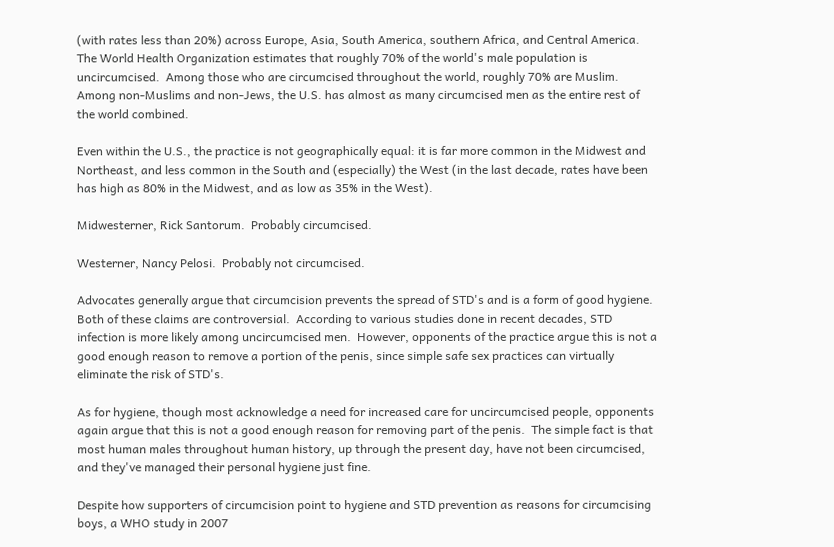(with rates less than 20%) across Europe, Asia, South America, southern Africa, and Central America.  The World Health Organization estimates that roughly 70% of the world's male population is uncircumcised.  Among those who are circumcised throughout the world, roughly 70% are Muslim.  Among non-Muslims and non-Jews, the U.S. has almost as many circumcised men as the entire rest of the world combined.

Even within the U.S., the practice is not geographically equal: it is far more common in the Midwest and Northeast, and less common in the South and (especially) the West (in the last decade, rates have been has high as 80% in the Midwest, and as low as 35% in the West).

Midwesterner, Rick Santorum.  Probably circumcised.

Westerner, Nancy Pelosi.  Probably not circumcised.

Advocates generally argue that circumcision prevents the spread of STD's and is a form of good hygiene.  Both of these claims are controversial.  According to various studies done in recent decades, STD infection is more likely among uncircumcised men.  However, opponents of the practice argue this is not a good enough reason to remove a portion of the penis, since simple safe sex practices can virtually eliminate the risk of STD's.

As for hygiene, though most acknowledge a need for increased care for uncircumcised people, opponents again argue that this is not a good enough reason for removing part of the penis.  The simple fact is that most human males throughout human history, up through the present day, have not been circumcised, and they've managed their personal hygiene just fine.

Despite how supporters of circumcision point to hygiene and STD prevention as reasons for circumcising boys, a WHO study in 2007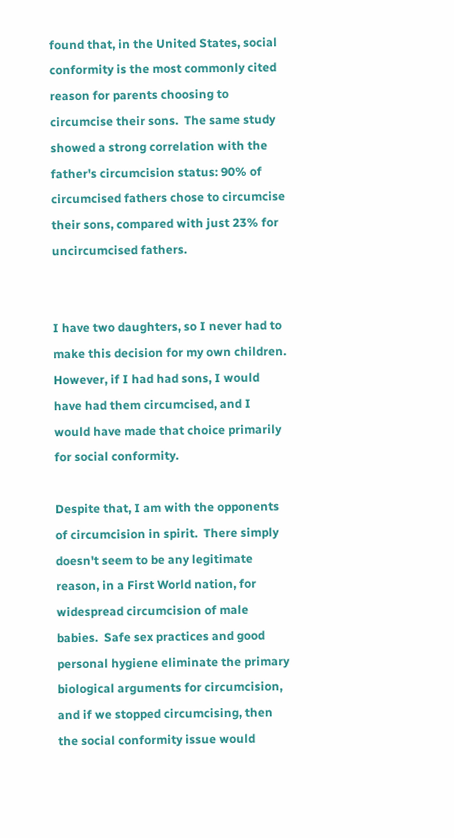found that, in the United States, social conformity is the most commonly cited reason for parents choosing to circumcise their sons.  The same study showed a strong correlation with the father's circumcision status: 90% of circumcised fathers chose to circumcise their sons, compared with just 23% for uncircumcised fathers.


I have two daughters, so I never had to make this decision for my own children.  However, if I had had sons, I would have had them circumcised, and I would have made that choice primarily for social conformity.

Despite that, I am with the opponents of circumcision in spirit.  There simply doesn't seem to be any legitimate reason, in a First World nation, for widespread circumcision of male babies.  Safe sex practices and good personal hygiene eliminate the primary biological arguments for circumcision, and if we stopped circumcising, then the social conformity issue would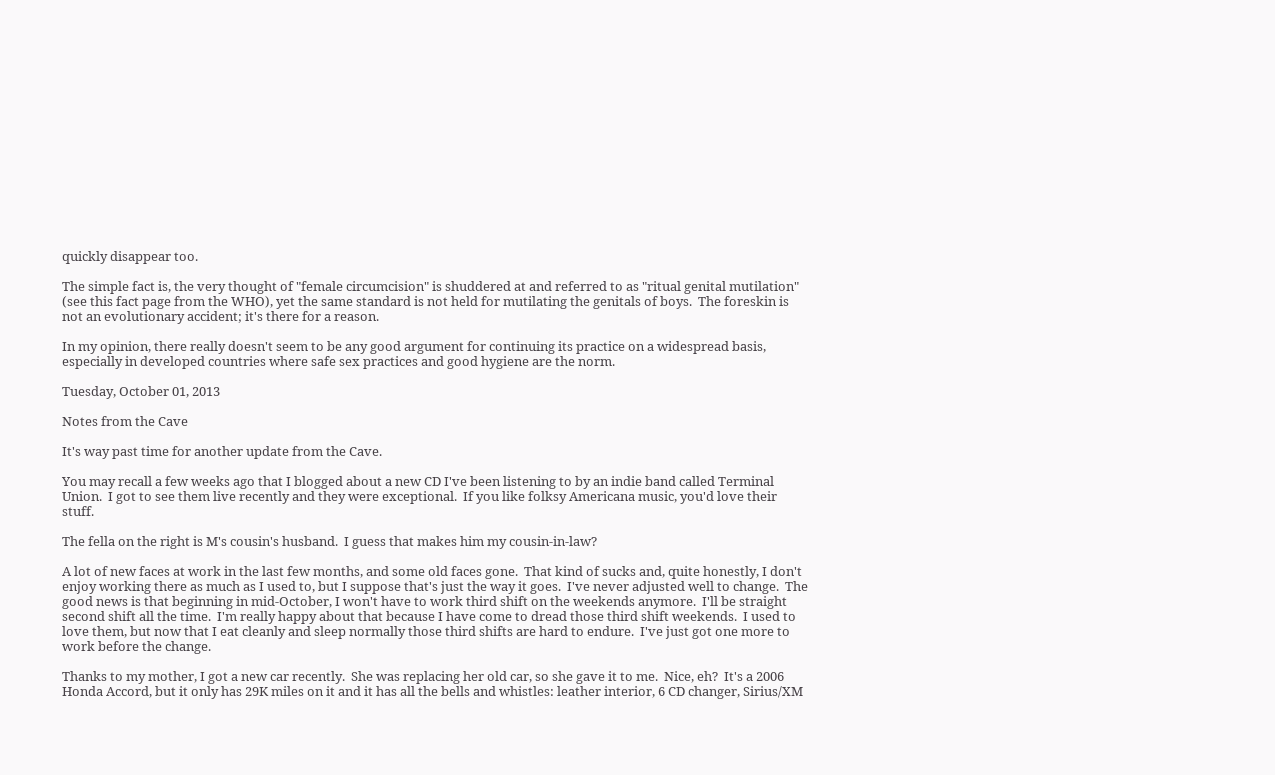quickly disappear too.

The simple fact is, the very thought of "female circumcision" is shuddered at and referred to as "ritual genital mutilation" (see this fact page from the WHO), yet the same standard is not held for mutilating the genitals of boys.  The foreskin is not an evolutionary accident; it's there for a reason.

In my opinion, there really doesn't seem to be any good argument for continuing its practice on a widespread basis, especially in developed countries where safe sex practices and good hygiene are the norm.

Tuesday, October 01, 2013

Notes from the Cave

It's way past time for another update from the Cave.

You may recall a few weeks ago that I blogged about a new CD I've been listening to by an indie band called Terminal Union.  I got to see them live recently and they were exceptional.  If you like folksy Americana music, you'd love their stuff.

The fella on the right is M's cousin's husband.  I guess that makes him my cousin-in-law?

A lot of new faces at work in the last few months, and some old faces gone.  That kind of sucks and, quite honestly, I don't enjoy working there as much as I used to, but I suppose that's just the way it goes.  I've never adjusted well to change.  The good news is that beginning in mid-October, I won't have to work third shift on the weekends anymore.  I'll be straight second shift all the time.  I'm really happy about that because I have come to dread those third shift weekends.  I used to love them, but now that I eat cleanly and sleep normally those third shifts are hard to endure.  I've just got one more to work before the change.

Thanks to my mother, I got a new car recently.  She was replacing her old car, so she gave it to me.  Nice, eh?  It's a 2006 Honda Accord, but it only has 29K miles on it and it has all the bells and whistles: leather interior, 6 CD changer, Sirius/XM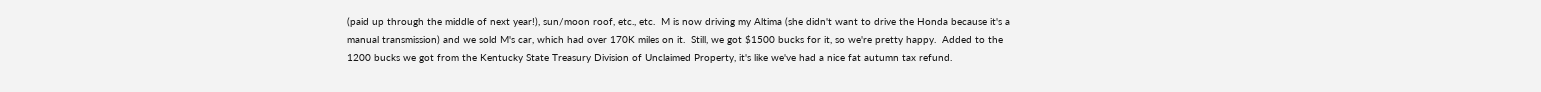(paid up through the middle of next year!), sun/moon roof, etc., etc.  M is now driving my Altima (she didn't want to drive the Honda because it's a manual transmission) and we sold M's car, which had over 170K miles on it.  Still, we got $1500 bucks for it, so we're pretty happy.  Added to the 1200 bucks we got from the Kentucky State Treasury Division of Unclaimed Property, it's like we've had a nice fat autumn tax refund.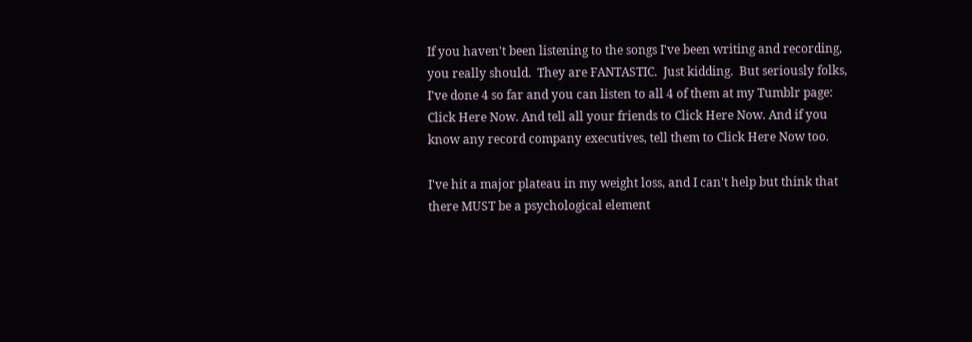If you haven't been listening to the songs I've been writing and recording, you really should.  They are FANTASTIC.  Just kidding.  But seriously folks, I've done 4 so far and you can listen to all 4 of them at my Tumblr page: Click Here Now. And tell all your friends to Click Here Now. And if you know any record company executives, tell them to Click Here Now too.

I've hit a major plateau in my weight loss, and I can't help but think that there MUST be a psychological element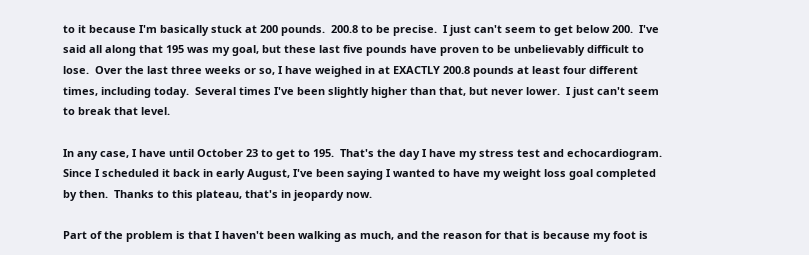to it because I'm basically stuck at 200 pounds.  200.8 to be precise.  I just can't seem to get below 200.  I've said all along that 195 was my goal, but these last five pounds have proven to be unbelievably difficult to lose.  Over the last three weeks or so, I have weighed in at EXACTLY 200.8 pounds at least four different times, including today.  Several times I've been slightly higher than that, but never lower.  I just can't seem to break that level.

In any case, I have until October 23 to get to 195.  That's the day I have my stress test and echocardiogram.  Since I scheduled it back in early August, I've been saying I wanted to have my weight loss goal completed by then.  Thanks to this plateau, that's in jeopardy now.

Part of the problem is that I haven't been walking as much, and the reason for that is because my foot is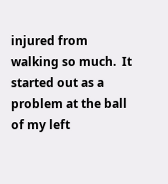injured from walking so much.  It started out as a problem at the ball of my left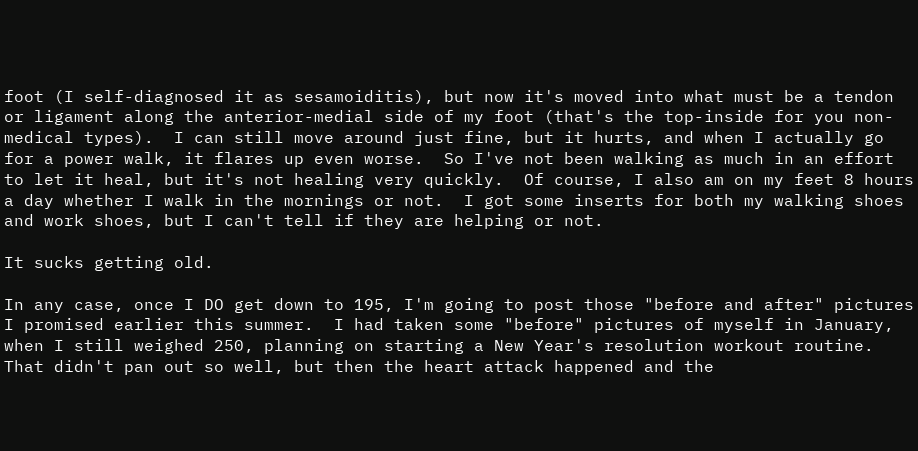foot (I self-diagnosed it as sesamoiditis), but now it's moved into what must be a tendon or ligament along the anterior-medial side of my foot (that's the top-inside for you non-medical types).  I can still move around just fine, but it hurts, and when I actually go for a power walk, it flares up even worse.  So I've not been walking as much in an effort to let it heal, but it's not healing very quickly.  Of course, I also am on my feet 8 hours a day whether I walk in the mornings or not.  I got some inserts for both my walking shoes and work shoes, but I can't tell if they are helping or not.

It sucks getting old.

In any case, once I DO get down to 195, I'm going to post those "before and after" pictures I promised earlier this summer.  I had taken some "before" pictures of myself in January, when I still weighed 250, planning on starting a New Year's resolution workout routine.  That didn't pan out so well, but then the heart attack happened and the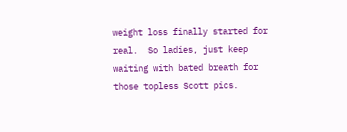weight loss finally started for real.  So ladies, just keep waiting with bated breath for those topless Scott pics.